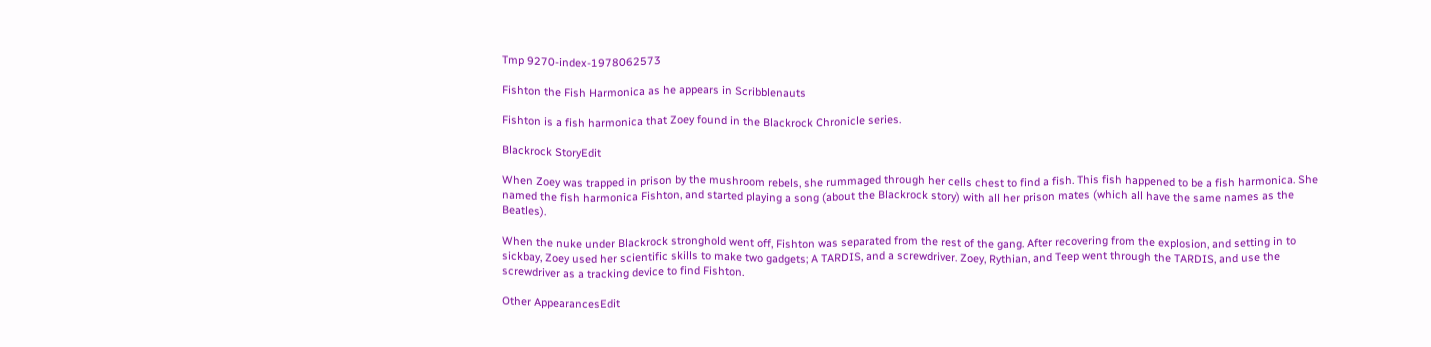Tmp 9270-index-1978062573

Fishton the Fish Harmonica as he appears in Scribblenauts

Fishton is a fish harmonica that Zoey found in the Blackrock Chronicle series.

Blackrock StoryEdit

When Zoey was trapped in prison by the mushroom rebels, she rummaged through her cells chest to find a fish. This fish happened to be a fish harmonica. She named the fish harmonica Fishton, and started playing a song (about the Blackrock story) with all her prison mates (which all have the same names as the Beatles).

When the nuke under Blackrock stronghold went off, Fishton was separated from the rest of the gang. After recovering from the explosion, and setting in to sickbay, Zoey used her scientific skills to make two gadgets; A TARDIS, and a screwdriver. Zoey, Rythian, and Teep went through the TARDIS, and use the screwdriver as a tracking device to find Fishton.

Other AppearancesEdit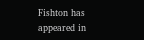Fishton has appeared in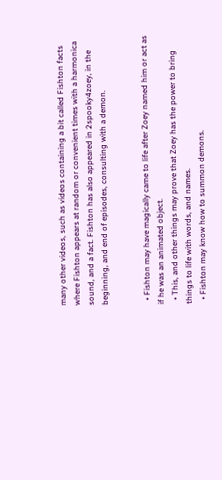many other videos, such as videos containing a bit called Fishton facts where Fishton appears at random or convenient times with a harmonica sound, and a fact. Fishton has also appeared in 2spooky4zoey, in the beginning, and end of episodes, consulting with a demon.


  • Fishton may have magically came to life after Zoey named him or act as if he was an animated object.
  • This, and other things may prove that Zoey has the power to bring things to life with words, and names.
  • Fishton may know how to summon demons.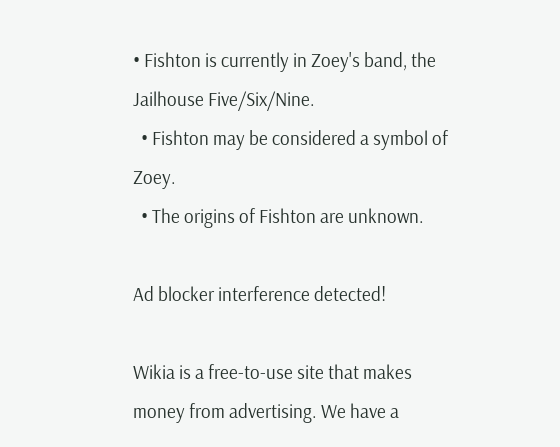• Fishton is currently in Zoey's band, the Jailhouse Five/Six/Nine.
  • Fishton may be considered a symbol of Zoey.
  • The origins of Fishton are unknown.

Ad blocker interference detected!

Wikia is a free-to-use site that makes money from advertising. We have a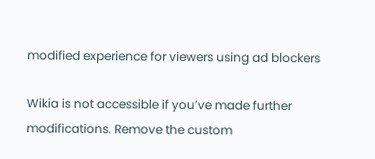modified experience for viewers using ad blockers

Wikia is not accessible if you’ve made further modifications. Remove the custom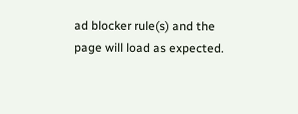ad blocker rule(s) and the page will load as expected.